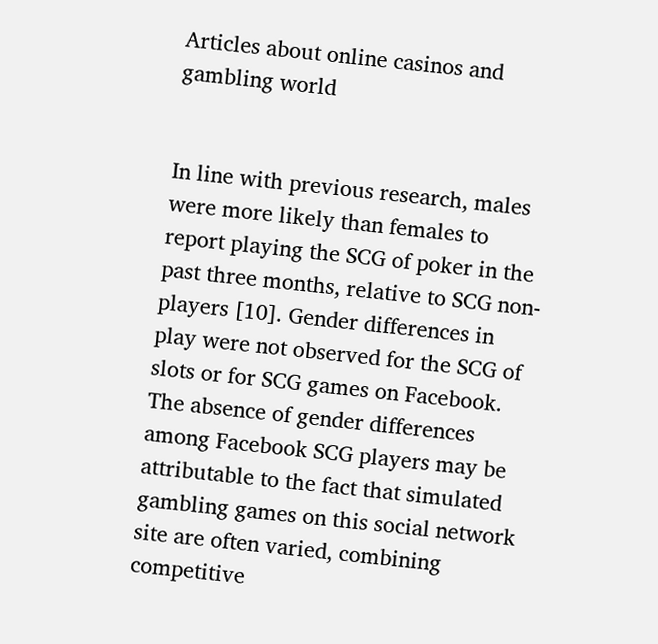Articles about online casinos and gambling world


In line with previous research, males were more likely than females to report playing the SCG of poker in the past three months, relative to SCG non-players [10]. Gender differences in play were not observed for the SCG of slots or for SCG games on Facebook. The absence of gender differences among Facebook SCG players may be attributable to the fact that simulated gambling games on this social network site are often varied, combining competitive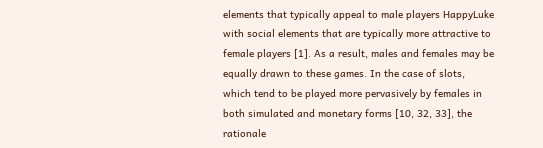elements that typically appeal to male players HappyLuke with social elements that are typically more attractive to female players [1]. As a result, males and females may be equally drawn to these games. In the case of slots, which tend to be played more pervasively by females in both simulated and monetary forms [10, 32, 33], the rationale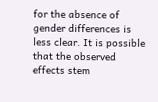for the absence of gender differences is less clear. It is possible that the observed effects stem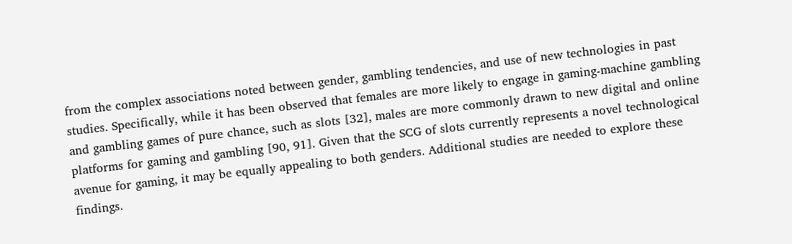from the complex associations noted between gender, gambling tendencies, and use of new technologies in past studies. Specifically, while it has been observed that females are more likely to engage in gaming-machine gambling and gambling games of pure chance, such as slots [32], males are more commonly drawn to new digital and online platforms for gaming and gambling [90, 91]. Given that the SCG of slots currently represents a novel technological avenue for gaming, it may be equally appealing to both genders. Additional studies are needed to explore these findings.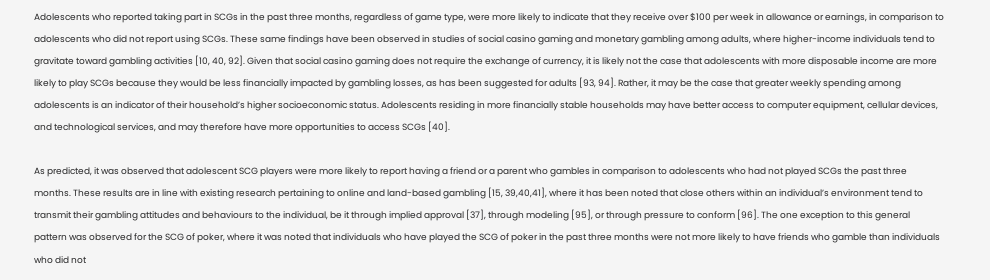Adolescents who reported taking part in SCGs in the past three months, regardless of game type, were more likely to indicate that they receive over $100 per week in allowance or earnings, in comparison to adolescents who did not report using SCGs. These same findings have been observed in studies of social casino gaming and monetary gambling among adults, where higher-income individuals tend to gravitate toward gambling activities [10, 40, 92]. Given that social casino gaming does not require the exchange of currency, it is likely not the case that adolescents with more disposable income are more likely to play SCGs because they would be less financially impacted by gambling losses, as has been suggested for adults [93, 94]. Rather, it may be the case that greater weekly spending among adolescents is an indicator of their household’s higher socioeconomic status. Adolescents residing in more financially stable households may have better access to computer equipment, cellular devices, and technological services, and may therefore have more opportunities to access SCGs [40].

As predicted, it was observed that adolescent SCG players were more likely to report having a friend or a parent who gambles in comparison to adolescents who had not played SCGs the past three months. These results are in line with existing research pertaining to online and land-based gambling [15, 39,40,41], where it has been noted that close others within an individual’s environment tend to transmit their gambling attitudes and behaviours to the individual, be it through implied approval [37], through modeling [95], or through pressure to conform [96]. The one exception to this general pattern was observed for the SCG of poker, where it was noted that individuals who have played the SCG of poker in the past three months were not more likely to have friends who gamble than individuals who did not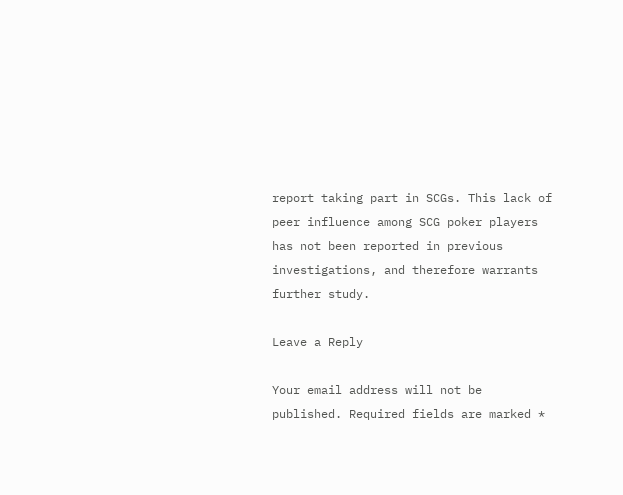report taking part in SCGs. This lack of peer influence among SCG poker players has not been reported in previous investigations, and therefore warrants further study.

Leave a Reply

Your email address will not be published. Required fields are marked *